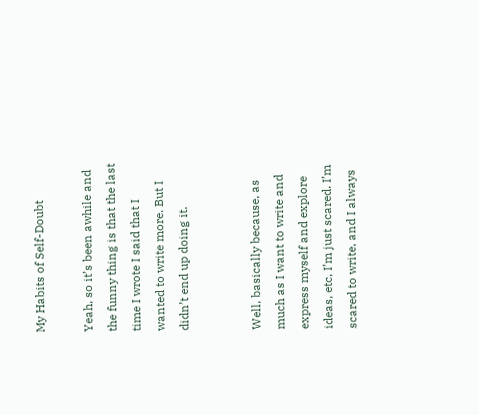My Habits of Self-Doubt

Yeah, so it’s been awhile and the funny thing is that the last time I wrote I said that I wanted to write more. But I didn’t end up doing it.


Well, basically because, as much as I want to write and express myself and explore ideas, etc, I’m just scared. I’m scared to write, and I always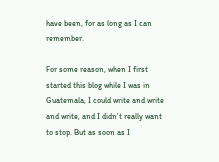have been, for as long as I can remember.

For some reason, when I first started this blog while I was in Guatemala, I could write and write and write, and I didn’t really want to stop. But as soon as I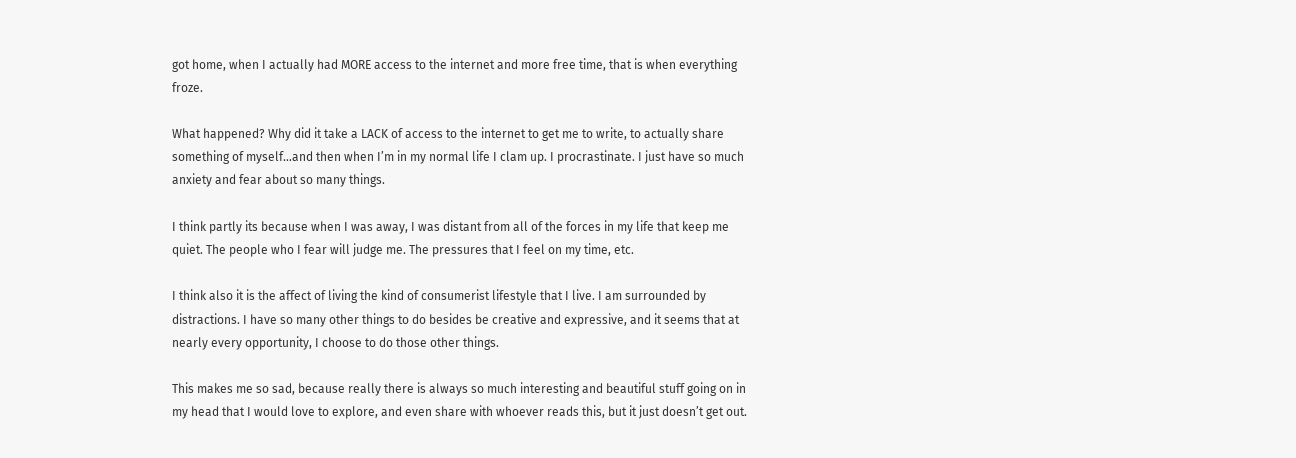got home, when I actually had MORE access to the internet and more free time, that is when everything froze.

What happened? Why did it take a LACK of access to the internet to get me to write, to actually share something of myself…and then when I’m in my normal life I clam up. I procrastinate. I just have so much anxiety and fear about so many things.

I think partly its because when I was away, I was distant from all of the forces in my life that keep me quiet. The people who I fear will judge me. The pressures that I feel on my time, etc.

I think also it is the affect of living the kind of consumerist lifestyle that I live. I am surrounded by distractions. I have so many other things to do besides be creative and expressive, and it seems that at nearly every opportunity, I choose to do those other things.

This makes me so sad, because really there is always so much interesting and beautiful stuff going on in my head that I would love to explore, and even share with whoever reads this, but it just doesn’t get out.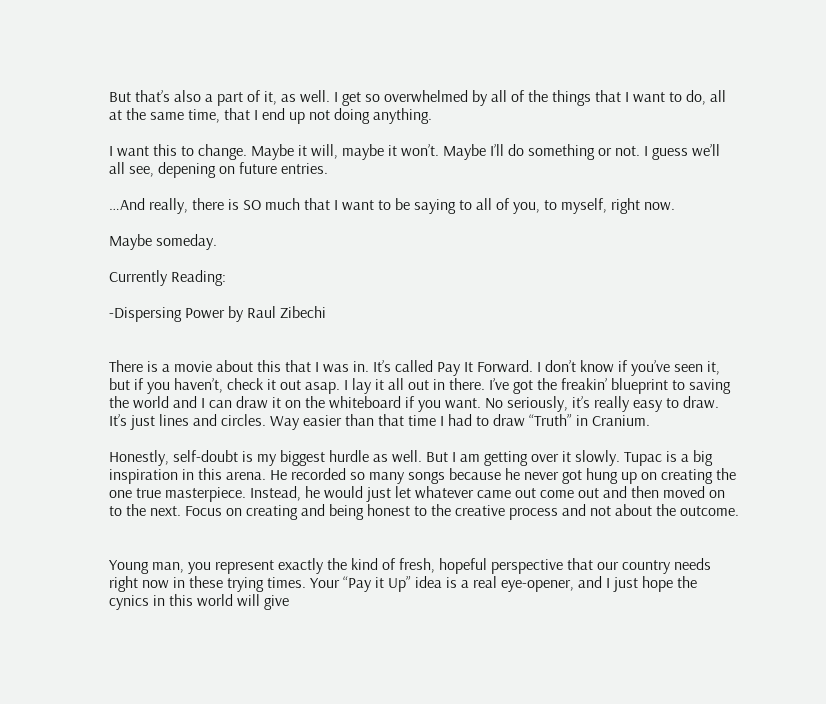But that’s also a part of it, as well. I get so overwhelmed by all of the things that I want to do, all at the same time, that I end up not doing anything.

I want this to change. Maybe it will, maybe it won’t. Maybe I’ll do something or not. I guess we’ll all see, depening on future entries.

…And really, there is SO much that I want to be saying to all of you, to myself, right now.

Maybe someday.

Currently Reading:

-Dispersing Power by Raul Zibechi


There is a movie about this that I was in. It’s called Pay It Forward. I don’t know if you’ve seen it, but if you haven’t, check it out asap. I lay it all out in there. I’ve got the freakin’ blueprint to saving the world and I can draw it on the whiteboard if you want. No seriously, it’s really easy to draw. It’s just lines and circles. Way easier than that time I had to draw “Truth” in Cranium.

Honestly, self-doubt is my biggest hurdle as well. But I am getting over it slowly. Tupac is a big inspiration in this arena. He recorded so many songs because he never got hung up on creating the one true masterpiece. Instead, he would just let whatever came out come out and then moved on to the next. Focus on creating and being honest to the creative process and not about the outcome.


Young man, you represent exactly the kind of fresh, hopeful perspective that our country needs right now in these trying times. Your “Pay it Up” idea is a real eye-opener, and I just hope the cynics in this world will give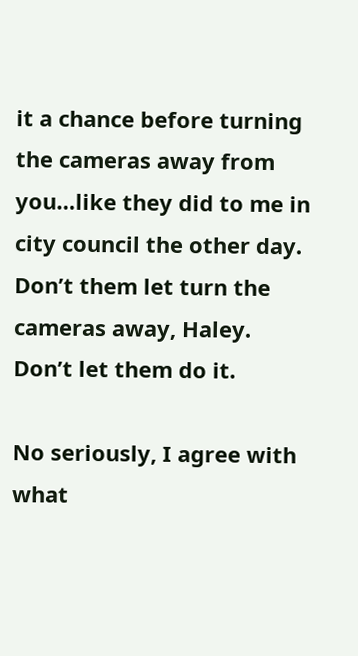it a chance before turning the cameras away from you…like they did to me in city council the other day. Don’t them let turn the cameras away, Haley. Don’t let them do it.

No seriously, I agree with what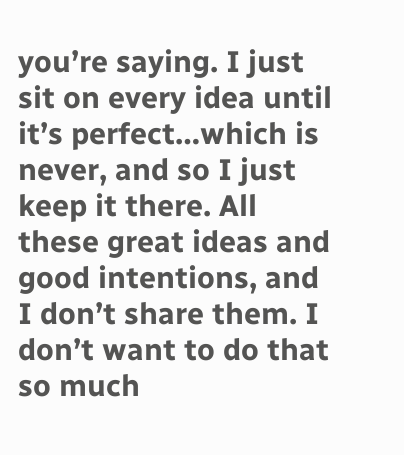you’re saying. I just sit on every idea until it’s perfect…which is never, and so I just keep it there. All these great ideas and good intentions, and I don’t share them. I don’t want to do that so much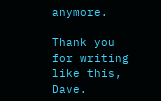anymore.

Thank you for writing like this, Dave.